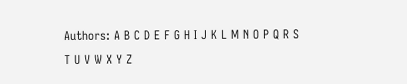Authors: A B C D E F G H I J K L M N O P Q R S T U V W X Y Z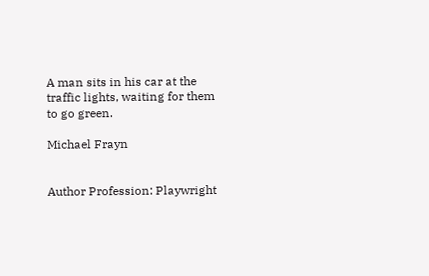A man sits in his car at the traffic lights, waiting for them to go green.

Michael Frayn


Author Profession: Playwright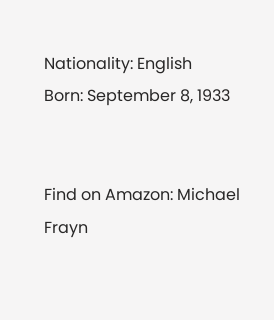Nationality: English
Born: September 8, 1933


Find on Amazon: Michael Frayn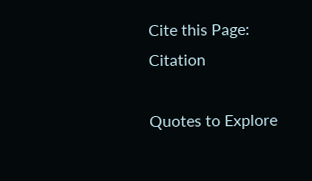Cite this Page: Citation

Quotes to Explore